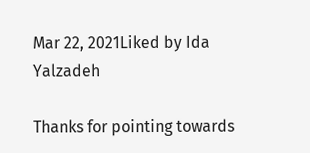Mar 22, 2021Liked by Ida Yalzadeh

Thanks for pointing towards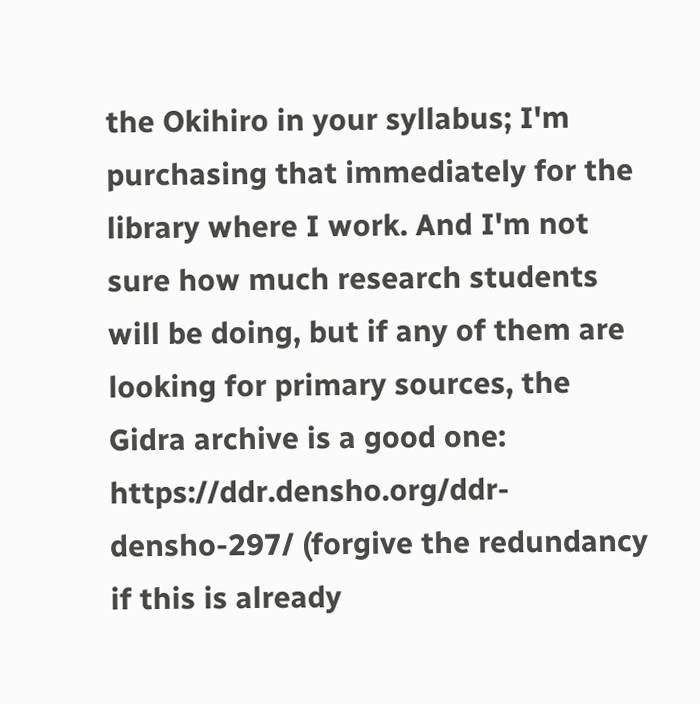the Okihiro in your syllabus; I'm purchasing that immediately for the library where I work. And I'm not sure how much research students will be doing, but if any of them are looking for primary sources, the Gidra archive is a good one: https://ddr.densho.org/ddr-densho-297/ (forgive the redundancy if this is already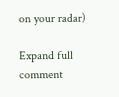on your radar)

Expand full comment